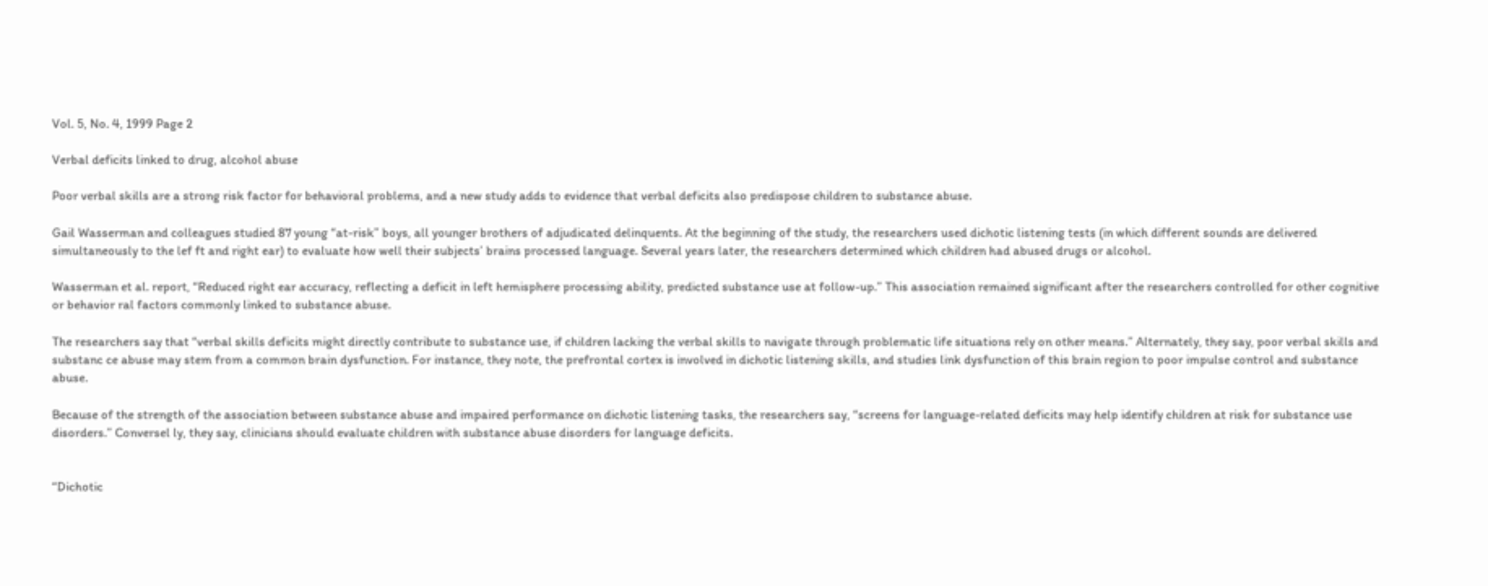Vol. 5, No. 4, 1999 Page 2

Verbal deficits linked to drug, alcohol abuse

Poor verbal skills are a strong risk factor for behavioral problems, and a new study adds to evidence that verbal deficits also predispose children to substance abuse.

Gail Wasserman and colleagues studied 87 young “at-risk” boys, all younger brothers of adjudicated delinquents. At the beginning of the study, the researchers used dichotic listening tests (in which different sounds are delivered simultaneously to the lef ft and right ear) to evaluate how well their subjects’ brains processed language. Several years later, the researchers determined which children had abused drugs or alcohol.

Wasserman et al. report, “Reduced right ear accuracy, reflecting a deficit in left hemisphere processing ability, predicted substance use at follow-up.” This association remained significant after the researchers controlled for other cognitive or behavior ral factors commonly linked to substance abuse.

The researchers say that “verbal skills deficits might directly contribute to substance use, if children lacking the verbal skills to navigate through problematic life situations rely on other means.” Alternately, they say, poor verbal skills and substanc ce abuse may stem from a common brain dysfunction. For instance, they note, the prefrontal cortex is involved in dichotic listening skills, and studies link dysfunction of this brain region to poor impulse control and substance abuse.

Because of the strength of the association between substance abuse and impaired performance on dichotic listening tasks, the researchers say, “screens for language-related deficits may help identify children at risk for substance use disorders.” Conversel ly, they say, clinicians should evaluate children with substance abuse disorders for language deficits.


“Dichotic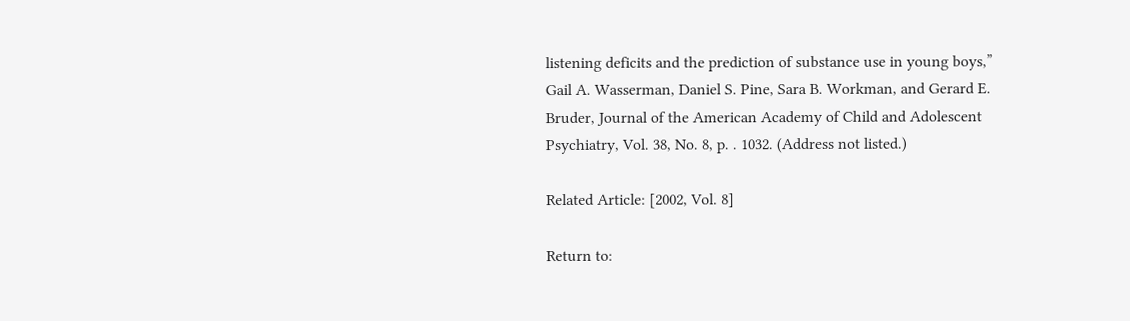listening deficits and the prediction of substance use in young boys,” Gail A. Wasserman, Daniel S. Pine, Sara B. Workman, and Gerard E. Bruder, Journal of the American Academy of Child and Adolescent Psychiatry, Vol. 38, No. 8, p. . 1032. (Address not listed.)

Related Article: [2002, Vol. 8]

Return to: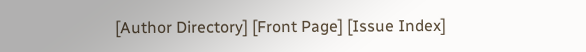[Author Directory] [Front Page] [Issue Index]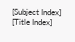[Subject Index] [Title Index]